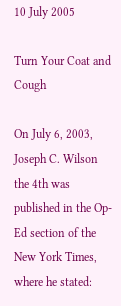10 July 2005

Turn Your Coat and Cough

On July 6, 2003, Joseph C. Wilson the 4th was published in the Op-Ed section of the New York Times, where he stated: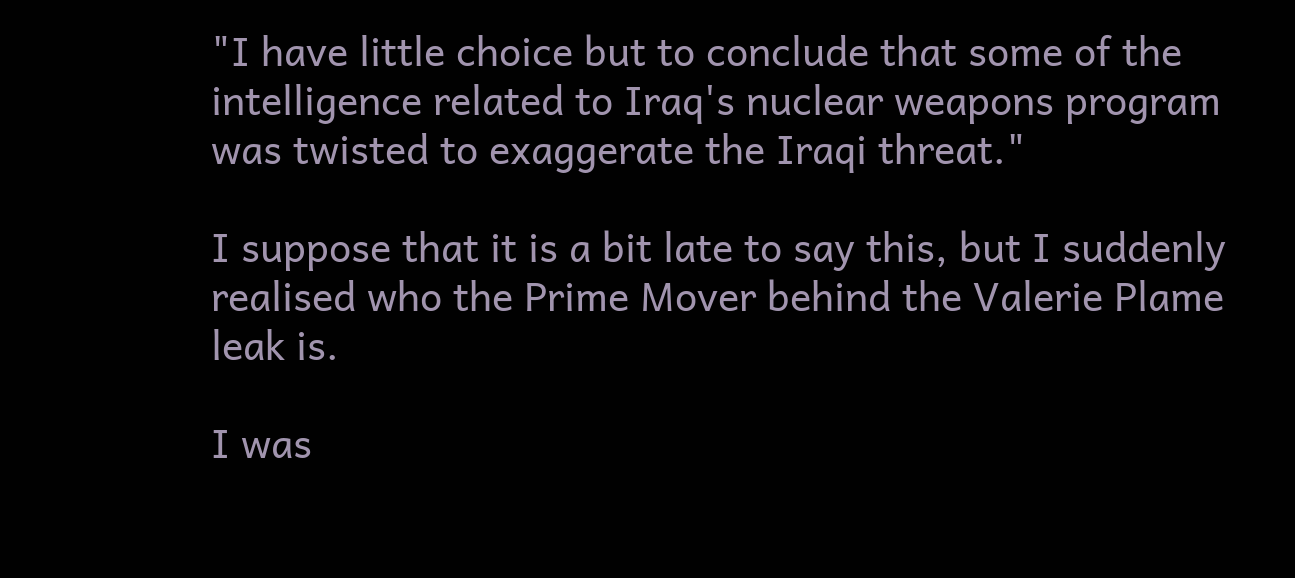"I have little choice but to conclude that some of the intelligence related to Iraq's nuclear weapons program was twisted to exaggerate the Iraqi threat."

I suppose that it is a bit late to say this, but I suddenly realised who the Prime Mover behind the Valerie Plame leak is.

I was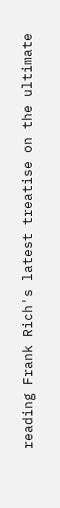reading Frank Rich's latest treatise on the ultimate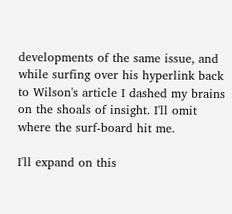developments of the same issue, and while surfing over his hyperlink back to Wilson's article I dashed my brains on the shoals of insight. I'll omit where the surf-board hit me.

I'll expand on this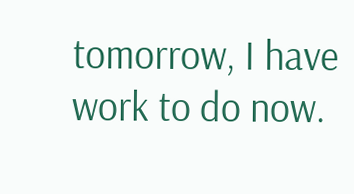tomorrow, I have work to do now.